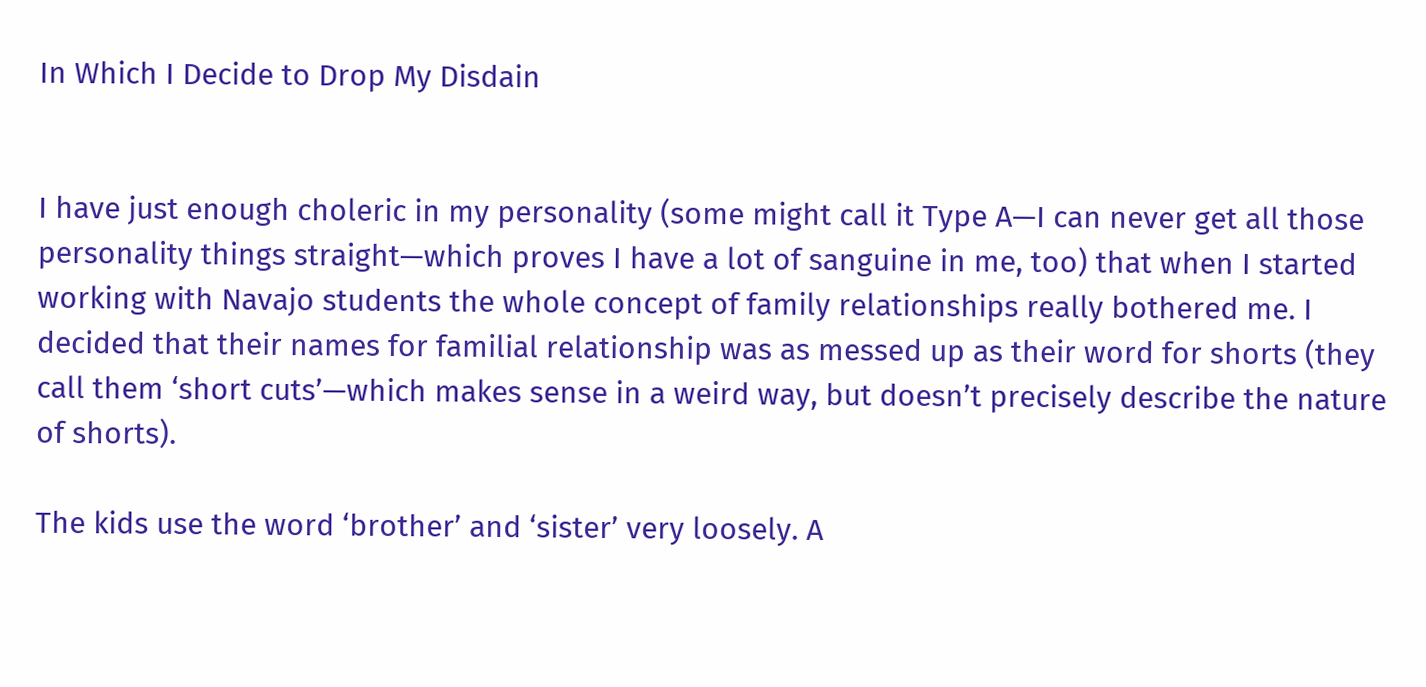In Which I Decide to Drop My Disdain


I have just enough choleric in my personality (some might call it Type A—I can never get all those personality things straight—which proves I have a lot of sanguine in me, too) that when I started working with Navajo students the whole concept of family relationships really bothered me. I decided that their names for familial relationship was as messed up as their word for shorts (they call them ‘short cuts’—which makes sense in a weird way, but doesn’t precisely describe the nature of shorts).

The kids use the word ‘brother’ and ‘sister’ very loosely. A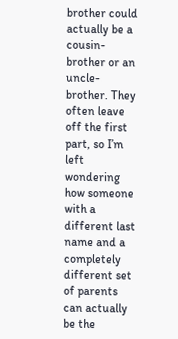brother could actually be a cousin-brother or an uncle-brother. They often leave off the first part, so I’m left wondering how someone with a different last name and a completely different set of parents can actually be the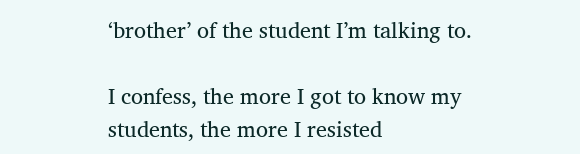‘brother’ of the student I’m talking to.

I confess, the more I got to know my students, the more I resisted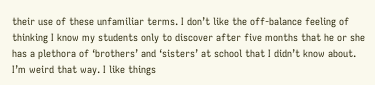their use of these unfamiliar terms. I don’t like the off-balance feeling of thinking I know my students only to discover after five months that he or she has a plethora of ‘brothers’ and ‘sisters’ at school that I didn’t know about. I’m weird that way. I like things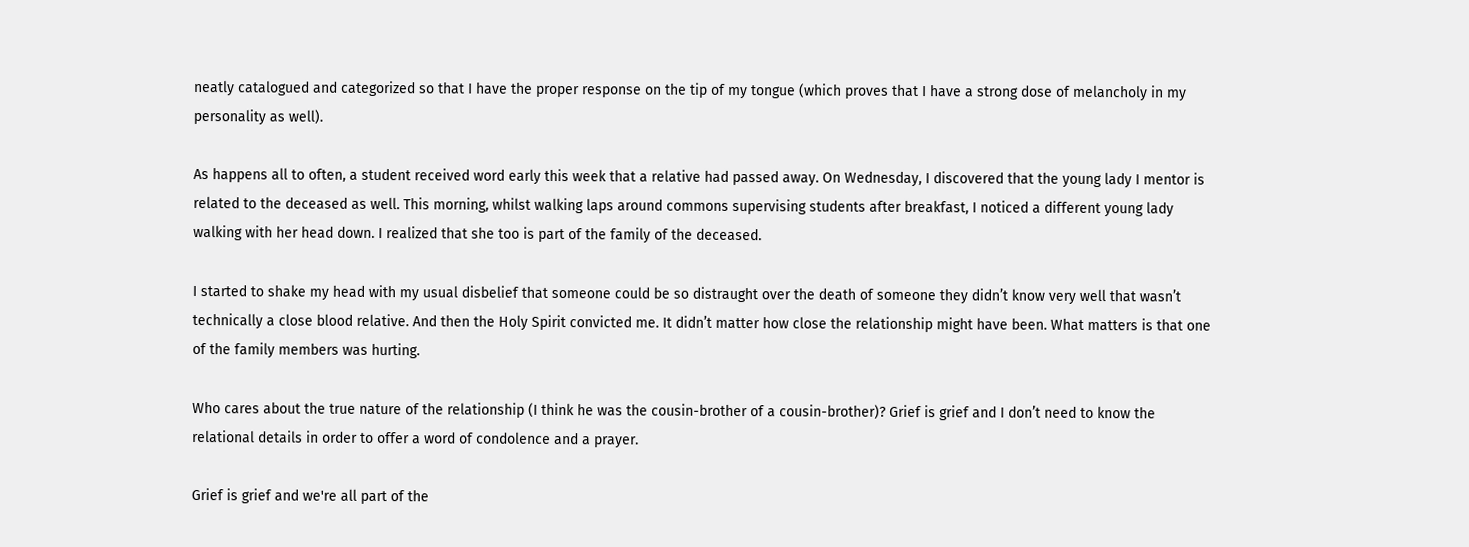neatly catalogued and categorized so that I have the proper response on the tip of my tongue (which proves that I have a strong dose of melancholy in my personality as well).

As happens all to often, a student received word early this week that a relative had passed away. On Wednesday, I discovered that the young lady I mentor is related to the deceased as well. This morning, whilst walking laps around commons supervising students after breakfast, I noticed a different young lady walking with her head down. I realized that she too is part of the family of the deceased.

I started to shake my head with my usual disbelief that someone could be so distraught over the death of someone they didn’t know very well that wasn’t technically a close blood relative. And then the Holy Spirit convicted me. It didn’t matter how close the relationship might have been. What matters is that one of the family members was hurting.

Who cares about the true nature of the relationship (I think he was the cousin-brother of a cousin-brother)? Grief is grief and I don’t need to know the relational details in order to offer a word of condolence and a prayer.

Grief is grief and we're all part of the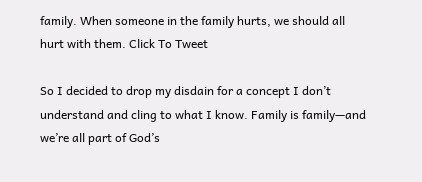family. When someone in the family hurts, we should all hurt with them. Click To Tweet

So I decided to drop my disdain for a concept I don’t understand and cling to what I know. Family is family—and we’re all part of God’s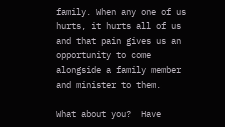family. When any one of us hurts, it hurts all of us and that pain gives us an opportunity to come alongside a family member and minister to them.

What about you?  Have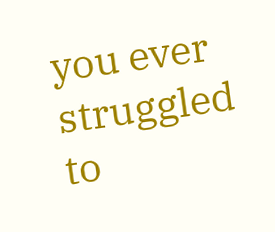you ever struggled to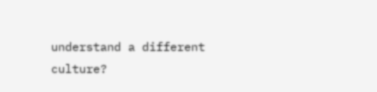understand a different culture?